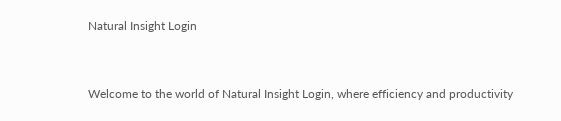Natural Insight Login


Welcome to the world of Natural Insight Login, where efficiency and productivity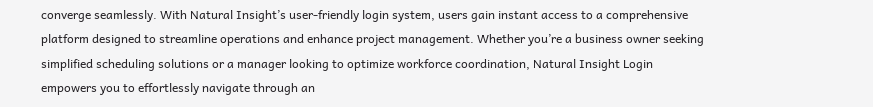converge seamlessly. With Natural Insight’s user-friendly login system, users gain instant access to a comprehensive platform designed to streamline operations and enhance project management. Whether you’re a business owner seeking simplified scheduling solutions or a manager looking to optimize workforce coordination, Natural Insight Login empowers you to effortlessly navigate through an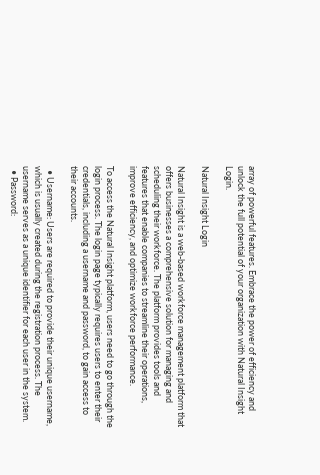array of powerful features. Embrace the power of efficiency and unlock the full potential of your organization with Natural Insight Login.

Natural Insight Login

Natural Insight is a web-based workforce management platform that offers businesses a comprehensive solution for managing and scheduling their workforce. The platform provides tools and features that enable companies to streamline their operations, improve efficiency, and optimize workforce performance.

To access the Natural Insight platform, users need to go through the login process. The login page typically requires users to enter their credentials, including a username and password, to gain access to their accounts.

  • Username: Users are required to provide their unique username, which is usually created during the registration process. The username serves as a unique identifier for each user in the system.
  • Password: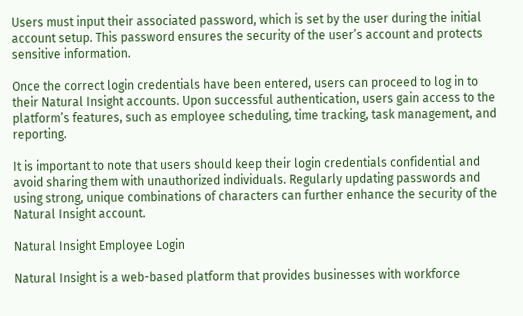Users must input their associated password, which is set by the user during the initial account setup. This password ensures the security of the user’s account and protects sensitive information.

Once the correct login credentials have been entered, users can proceed to log in to their Natural Insight accounts. Upon successful authentication, users gain access to the platform’s features, such as employee scheduling, time tracking, task management, and reporting.

It is important to note that users should keep their login credentials confidential and avoid sharing them with unauthorized individuals. Regularly updating passwords and using strong, unique combinations of characters can further enhance the security of the Natural Insight account.

Natural Insight Employee Login

Natural Insight is a web-based platform that provides businesses with workforce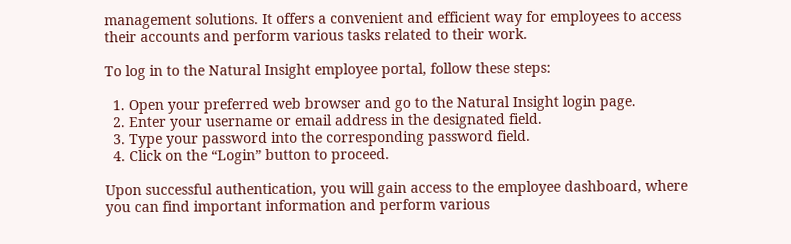management solutions. It offers a convenient and efficient way for employees to access their accounts and perform various tasks related to their work.

To log in to the Natural Insight employee portal, follow these steps:

  1. Open your preferred web browser and go to the Natural Insight login page.
  2. Enter your username or email address in the designated field.
  3. Type your password into the corresponding password field.
  4. Click on the “Login” button to proceed.

Upon successful authentication, you will gain access to the employee dashboard, where you can find important information and perform various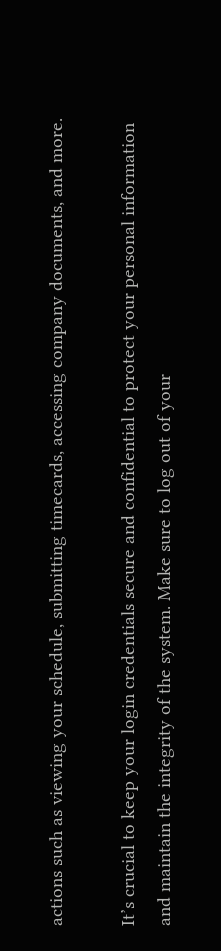actions such as viewing your schedule, submitting timecards, accessing company documents, and more.

It’s crucial to keep your login credentials secure and confidential to protect your personal information and maintain the integrity of the system. Make sure to log out of your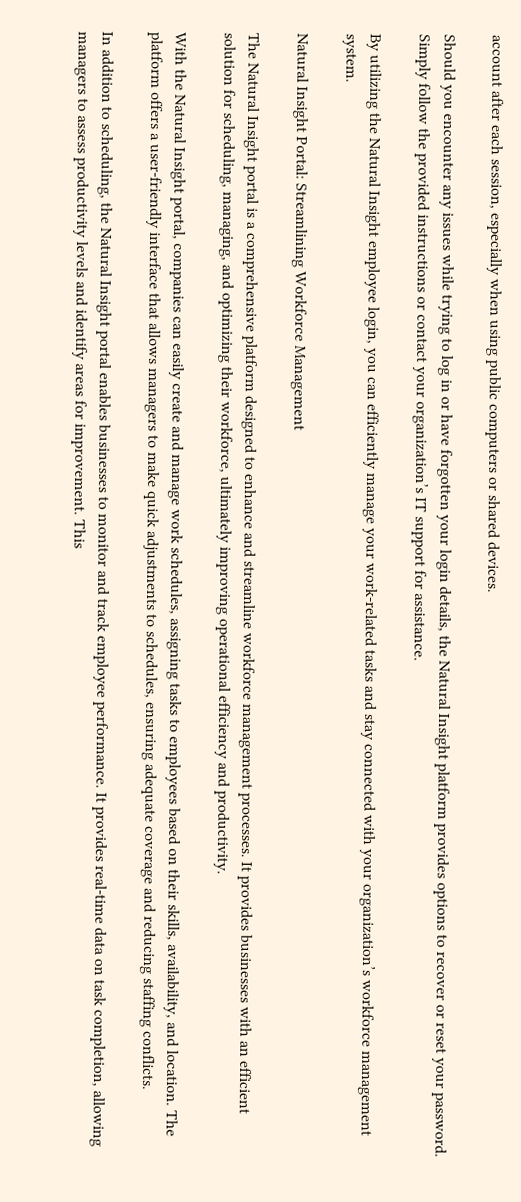account after each session, especially when using public computers or shared devices.

Should you encounter any issues while trying to log in or have forgotten your login details, the Natural Insight platform provides options to recover or reset your password. Simply follow the provided instructions or contact your organization’s IT support for assistance.

By utilizing the Natural Insight employee login, you can efficiently manage your work-related tasks and stay connected with your organization’s workforce management system.

Natural Insight Portal: Streamlining Workforce Management

The Natural Insight portal is a comprehensive platform designed to enhance and streamline workforce management processes. It provides businesses with an efficient solution for scheduling, managing, and optimizing their workforce, ultimately improving operational efficiency and productivity.

With the Natural Insight portal, companies can easily create and manage work schedules, assigning tasks to employees based on their skills, availability, and location. The platform offers a user-friendly interface that allows managers to make quick adjustments to schedules, ensuring adequate coverage and reducing staffing conflicts.

In addition to scheduling, the Natural Insight portal enables businesses to monitor and track employee performance. It provides real-time data on task completion, allowing managers to assess productivity levels and identify areas for improvement. This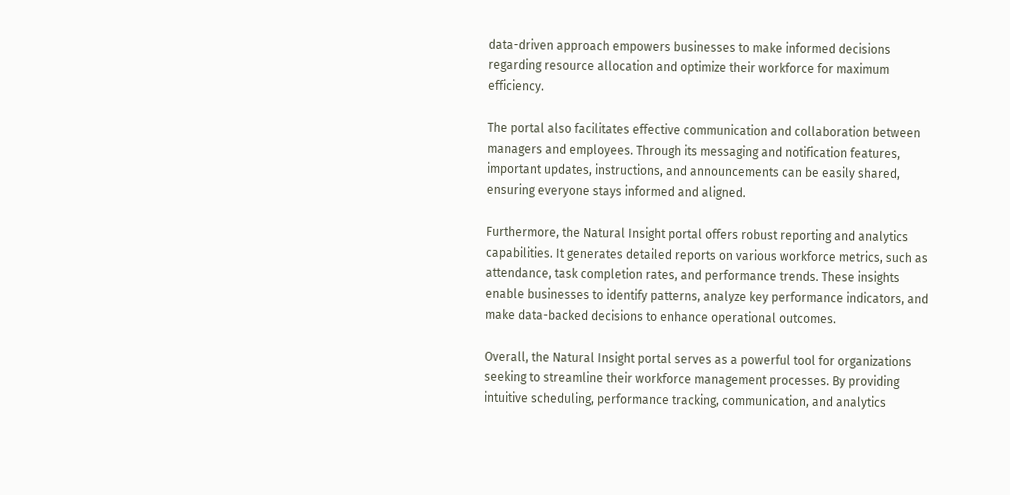data-driven approach empowers businesses to make informed decisions regarding resource allocation and optimize their workforce for maximum efficiency.

The portal also facilitates effective communication and collaboration between managers and employees. Through its messaging and notification features, important updates, instructions, and announcements can be easily shared, ensuring everyone stays informed and aligned.

Furthermore, the Natural Insight portal offers robust reporting and analytics capabilities. It generates detailed reports on various workforce metrics, such as attendance, task completion rates, and performance trends. These insights enable businesses to identify patterns, analyze key performance indicators, and make data-backed decisions to enhance operational outcomes.

Overall, the Natural Insight portal serves as a powerful tool for organizations seeking to streamline their workforce management processes. By providing intuitive scheduling, performance tracking, communication, and analytics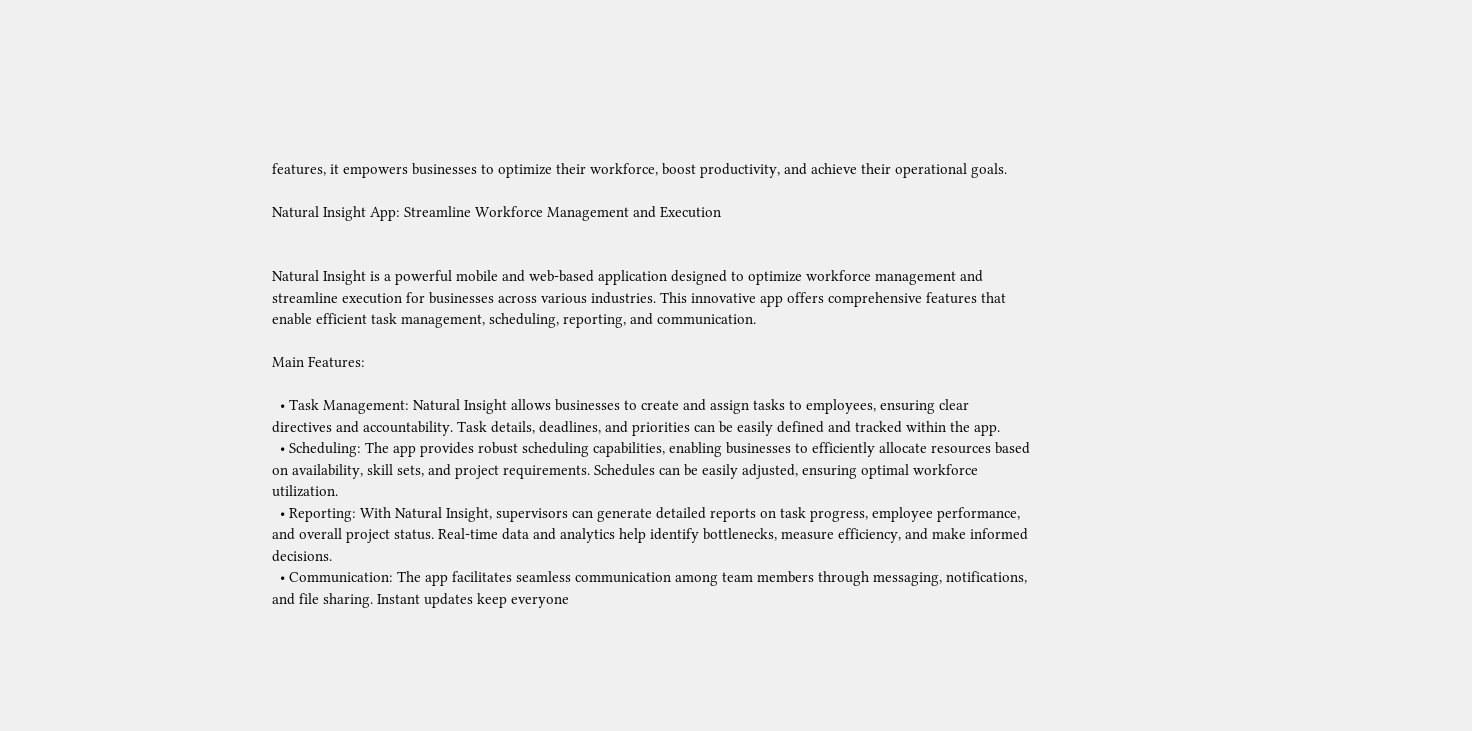features, it empowers businesses to optimize their workforce, boost productivity, and achieve their operational goals.

Natural Insight App: Streamline Workforce Management and Execution


Natural Insight is a powerful mobile and web-based application designed to optimize workforce management and streamline execution for businesses across various industries. This innovative app offers comprehensive features that enable efficient task management, scheduling, reporting, and communication.

Main Features:

  • Task Management: Natural Insight allows businesses to create and assign tasks to employees, ensuring clear directives and accountability. Task details, deadlines, and priorities can be easily defined and tracked within the app.
  • Scheduling: The app provides robust scheduling capabilities, enabling businesses to efficiently allocate resources based on availability, skill sets, and project requirements. Schedules can be easily adjusted, ensuring optimal workforce utilization.
  • Reporting: With Natural Insight, supervisors can generate detailed reports on task progress, employee performance, and overall project status. Real-time data and analytics help identify bottlenecks, measure efficiency, and make informed decisions.
  • Communication: The app facilitates seamless communication among team members through messaging, notifications, and file sharing. Instant updates keep everyone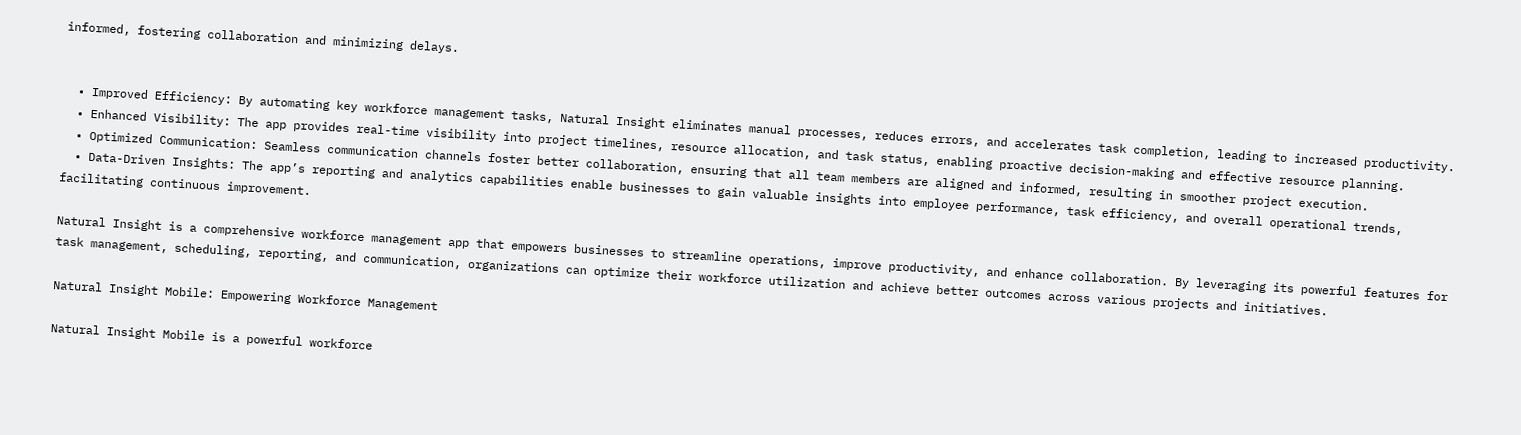informed, fostering collaboration and minimizing delays.


  • Improved Efficiency: By automating key workforce management tasks, Natural Insight eliminates manual processes, reduces errors, and accelerates task completion, leading to increased productivity.
  • Enhanced Visibility: The app provides real-time visibility into project timelines, resource allocation, and task status, enabling proactive decision-making and effective resource planning.
  • Optimized Communication: Seamless communication channels foster better collaboration, ensuring that all team members are aligned and informed, resulting in smoother project execution.
  • Data-Driven Insights: The app’s reporting and analytics capabilities enable businesses to gain valuable insights into employee performance, task efficiency, and overall operational trends, facilitating continuous improvement.

Natural Insight is a comprehensive workforce management app that empowers businesses to streamline operations, improve productivity, and enhance collaboration. By leveraging its powerful features for task management, scheduling, reporting, and communication, organizations can optimize their workforce utilization and achieve better outcomes across various projects and initiatives.

Natural Insight Mobile: Empowering Workforce Management

Natural Insight Mobile is a powerful workforce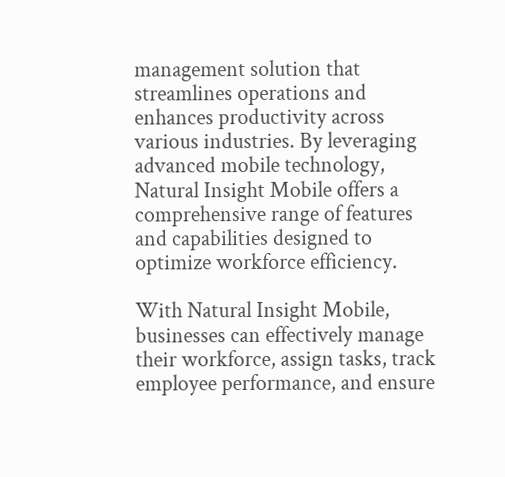management solution that streamlines operations and enhances productivity across various industries. By leveraging advanced mobile technology, Natural Insight Mobile offers a comprehensive range of features and capabilities designed to optimize workforce efficiency.

With Natural Insight Mobile, businesses can effectively manage their workforce, assign tasks, track employee performance, and ensure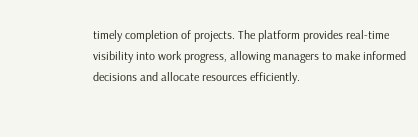timely completion of projects. The platform provides real-time visibility into work progress, allowing managers to make informed decisions and allocate resources efficiently.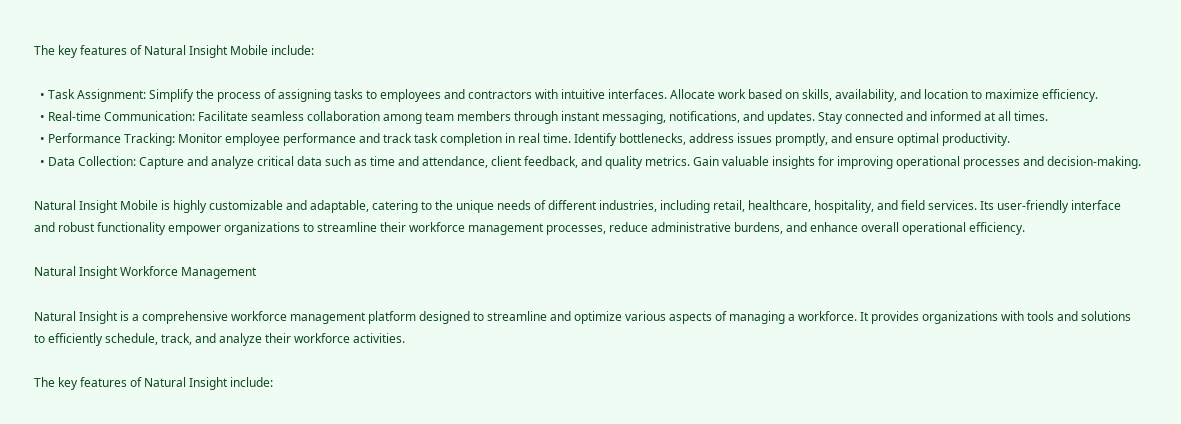The key features of Natural Insight Mobile include:

  • Task Assignment: Simplify the process of assigning tasks to employees and contractors with intuitive interfaces. Allocate work based on skills, availability, and location to maximize efficiency.
  • Real-time Communication: Facilitate seamless collaboration among team members through instant messaging, notifications, and updates. Stay connected and informed at all times.
  • Performance Tracking: Monitor employee performance and track task completion in real time. Identify bottlenecks, address issues promptly, and ensure optimal productivity.
  • Data Collection: Capture and analyze critical data such as time and attendance, client feedback, and quality metrics. Gain valuable insights for improving operational processes and decision-making.

Natural Insight Mobile is highly customizable and adaptable, catering to the unique needs of different industries, including retail, healthcare, hospitality, and field services. Its user-friendly interface and robust functionality empower organizations to streamline their workforce management processes, reduce administrative burdens, and enhance overall operational efficiency.

Natural Insight Workforce Management

Natural Insight is a comprehensive workforce management platform designed to streamline and optimize various aspects of managing a workforce. It provides organizations with tools and solutions to efficiently schedule, track, and analyze their workforce activities.

The key features of Natural Insight include: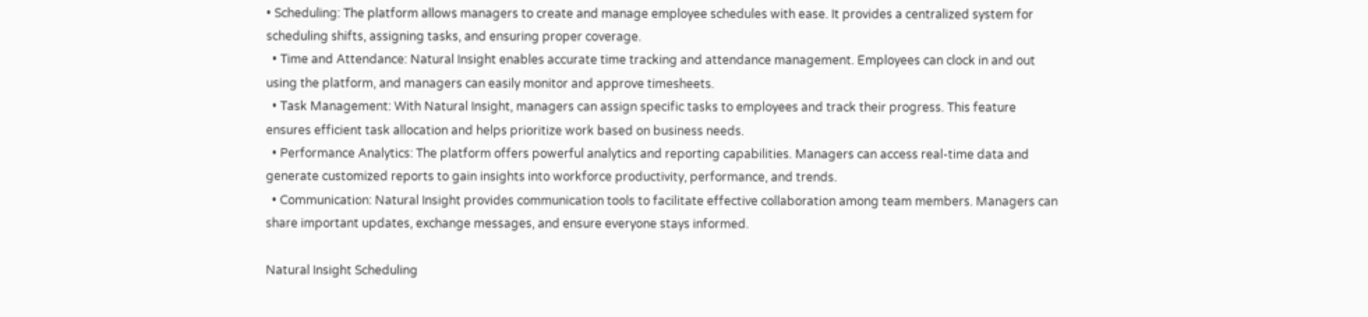• Scheduling: The platform allows managers to create and manage employee schedules with ease. It provides a centralized system for scheduling shifts, assigning tasks, and ensuring proper coverage.
  • Time and Attendance: Natural Insight enables accurate time tracking and attendance management. Employees can clock in and out using the platform, and managers can easily monitor and approve timesheets.
  • Task Management: With Natural Insight, managers can assign specific tasks to employees and track their progress. This feature ensures efficient task allocation and helps prioritize work based on business needs.
  • Performance Analytics: The platform offers powerful analytics and reporting capabilities. Managers can access real-time data and generate customized reports to gain insights into workforce productivity, performance, and trends.
  • Communication: Natural Insight provides communication tools to facilitate effective collaboration among team members. Managers can share important updates, exchange messages, and ensure everyone stays informed.

Natural Insight Scheduling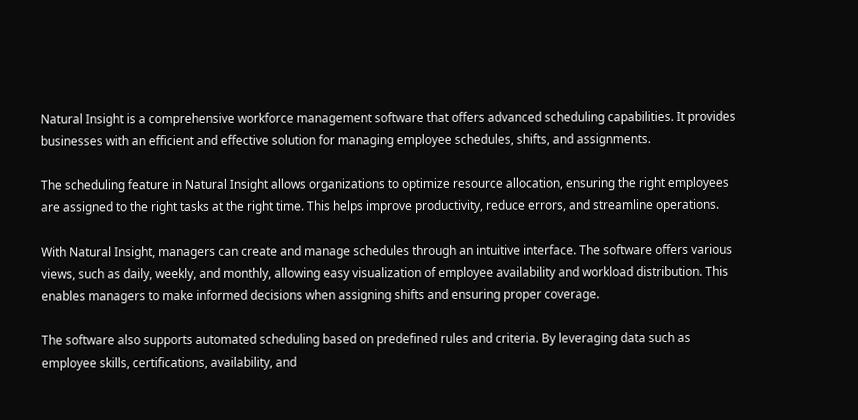Natural Insight is a comprehensive workforce management software that offers advanced scheduling capabilities. It provides businesses with an efficient and effective solution for managing employee schedules, shifts, and assignments.

The scheduling feature in Natural Insight allows organizations to optimize resource allocation, ensuring the right employees are assigned to the right tasks at the right time. This helps improve productivity, reduce errors, and streamline operations.

With Natural Insight, managers can create and manage schedules through an intuitive interface. The software offers various views, such as daily, weekly, and monthly, allowing easy visualization of employee availability and workload distribution. This enables managers to make informed decisions when assigning shifts and ensuring proper coverage.

The software also supports automated scheduling based on predefined rules and criteria. By leveraging data such as employee skills, certifications, availability, and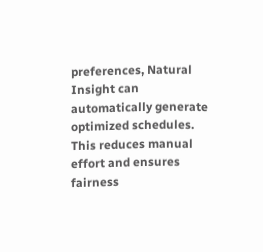preferences, Natural Insight can automatically generate optimized schedules. This reduces manual effort and ensures fairness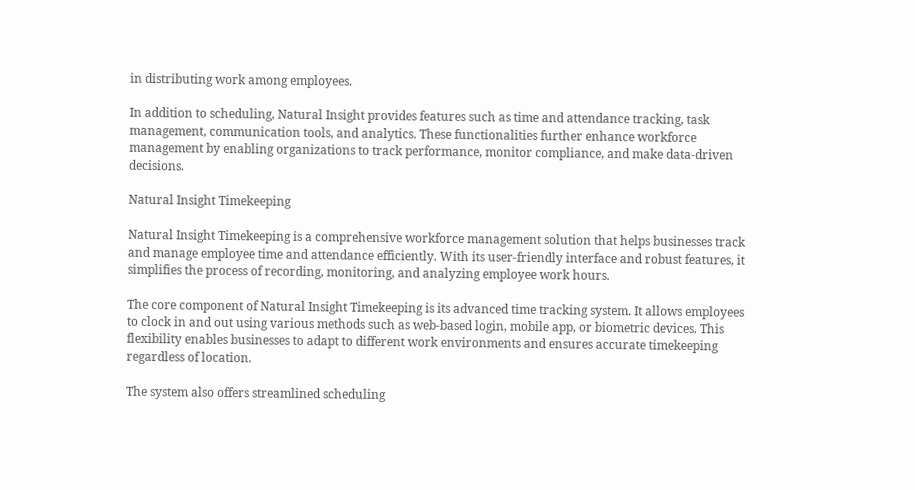in distributing work among employees.

In addition to scheduling, Natural Insight provides features such as time and attendance tracking, task management, communication tools, and analytics. These functionalities further enhance workforce management by enabling organizations to track performance, monitor compliance, and make data-driven decisions.

Natural Insight Timekeeping

Natural Insight Timekeeping is a comprehensive workforce management solution that helps businesses track and manage employee time and attendance efficiently. With its user-friendly interface and robust features, it simplifies the process of recording, monitoring, and analyzing employee work hours.

The core component of Natural Insight Timekeeping is its advanced time tracking system. It allows employees to clock in and out using various methods such as web-based login, mobile app, or biometric devices. This flexibility enables businesses to adapt to different work environments and ensures accurate timekeeping regardless of location.

The system also offers streamlined scheduling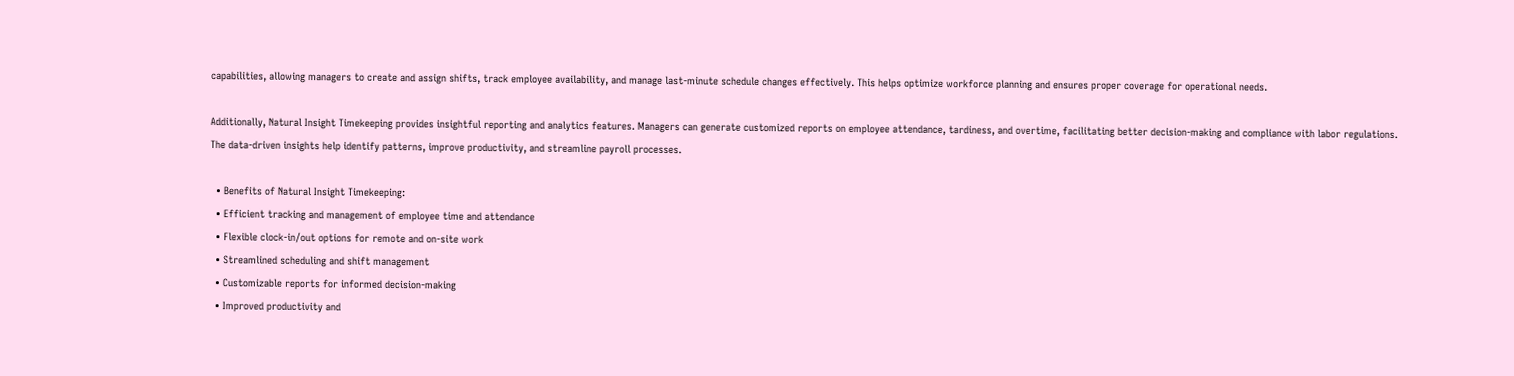capabilities, allowing managers to create and assign shifts, track employee availability, and manage last-minute schedule changes effectively. This helps optimize workforce planning and ensures proper coverage for operational needs.

Additionally, Natural Insight Timekeeping provides insightful reporting and analytics features. Managers can generate customized reports on employee attendance, tardiness, and overtime, facilitating better decision-making and compliance with labor regulations. The data-driven insights help identify patterns, improve productivity, and streamline payroll processes.

  • Benefits of Natural Insight Timekeeping:
  • Efficient tracking and management of employee time and attendance
  • Flexible clock-in/out options for remote and on-site work
  • Streamlined scheduling and shift management
  • Customizable reports for informed decision-making
  • Improved productivity and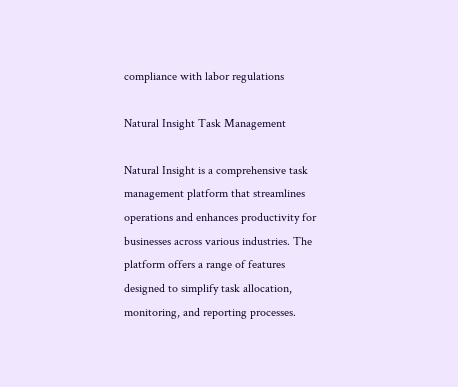compliance with labor regulations

Natural Insight Task Management

Natural Insight is a comprehensive task management platform that streamlines operations and enhances productivity for businesses across various industries. The platform offers a range of features designed to simplify task allocation, monitoring, and reporting processes.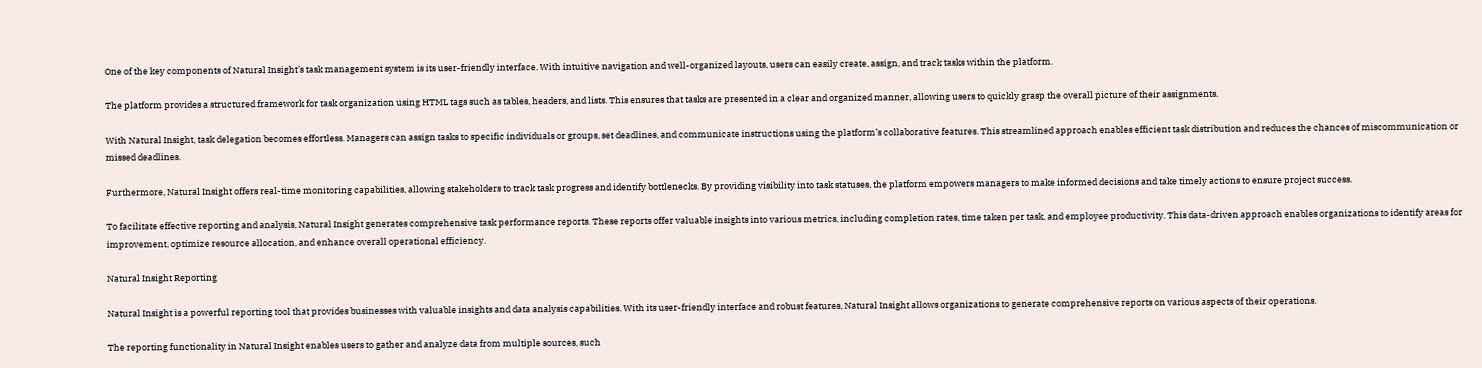One of the key components of Natural Insight’s task management system is its user-friendly interface. With intuitive navigation and well-organized layouts, users can easily create, assign, and track tasks within the platform.

The platform provides a structured framework for task organization using HTML tags such as tables, headers, and lists. This ensures that tasks are presented in a clear and organized manner, allowing users to quickly grasp the overall picture of their assignments.

With Natural Insight, task delegation becomes effortless. Managers can assign tasks to specific individuals or groups, set deadlines, and communicate instructions using the platform’s collaborative features. This streamlined approach enables efficient task distribution and reduces the chances of miscommunication or missed deadlines.

Furthermore, Natural Insight offers real-time monitoring capabilities, allowing stakeholders to track task progress and identify bottlenecks. By providing visibility into task statuses, the platform empowers managers to make informed decisions and take timely actions to ensure project success.

To facilitate effective reporting and analysis, Natural Insight generates comprehensive task performance reports. These reports offer valuable insights into various metrics, including completion rates, time taken per task, and employee productivity. This data-driven approach enables organizations to identify areas for improvement, optimize resource allocation, and enhance overall operational efficiency.

Natural Insight Reporting

Natural Insight is a powerful reporting tool that provides businesses with valuable insights and data analysis capabilities. With its user-friendly interface and robust features, Natural Insight allows organizations to generate comprehensive reports on various aspects of their operations.

The reporting functionality in Natural Insight enables users to gather and analyze data from multiple sources, such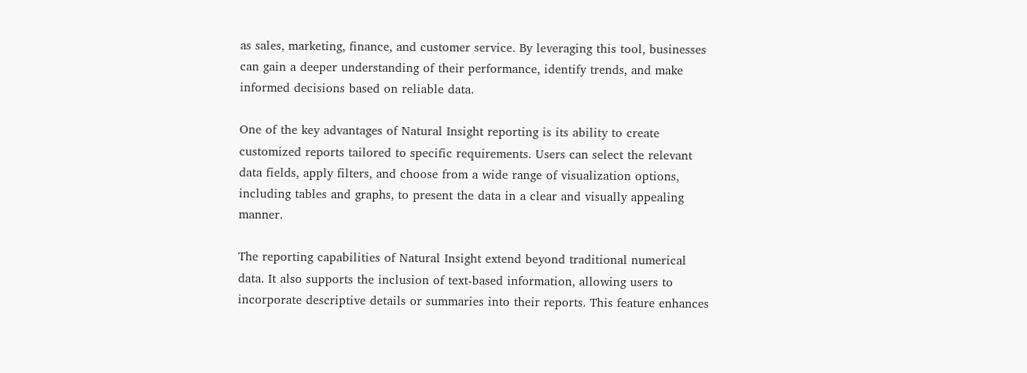as sales, marketing, finance, and customer service. By leveraging this tool, businesses can gain a deeper understanding of their performance, identify trends, and make informed decisions based on reliable data.

One of the key advantages of Natural Insight reporting is its ability to create customized reports tailored to specific requirements. Users can select the relevant data fields, apply filters, and choose from a wide range of visualization options, including tables and graphs, to present the data in a clear and visually appealing manner.

The reporting capabilities of Natural Insight extend beyond traditional numerical data. It also supports the inclusion of text-based information, allowing users to incorporate descriptive details or summaries into their reports. This feature enhances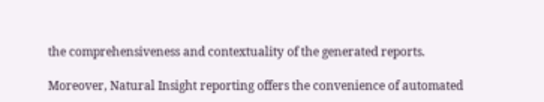the comprehensiveness and contextuality of the generated reports.

Moreover, Natural Insight reporting offers the convenience of automated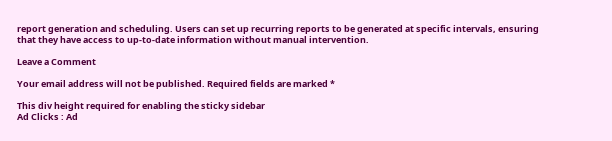report generation and scheduling. Users can set up recurring reports to be generated at specific intervals, ensuring that they have access to up-to-date information without manual intervention.

Leave a Comment

Your email address will not be published. Required fields are marked *

This div height required for enabling the sticky sidebar
Ad Clicks : Ad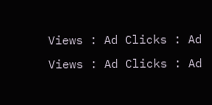Views : Ad Clicks : Ad Views : Ad Clicks : Ad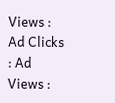Views : Ad Clicks : Ad Views :